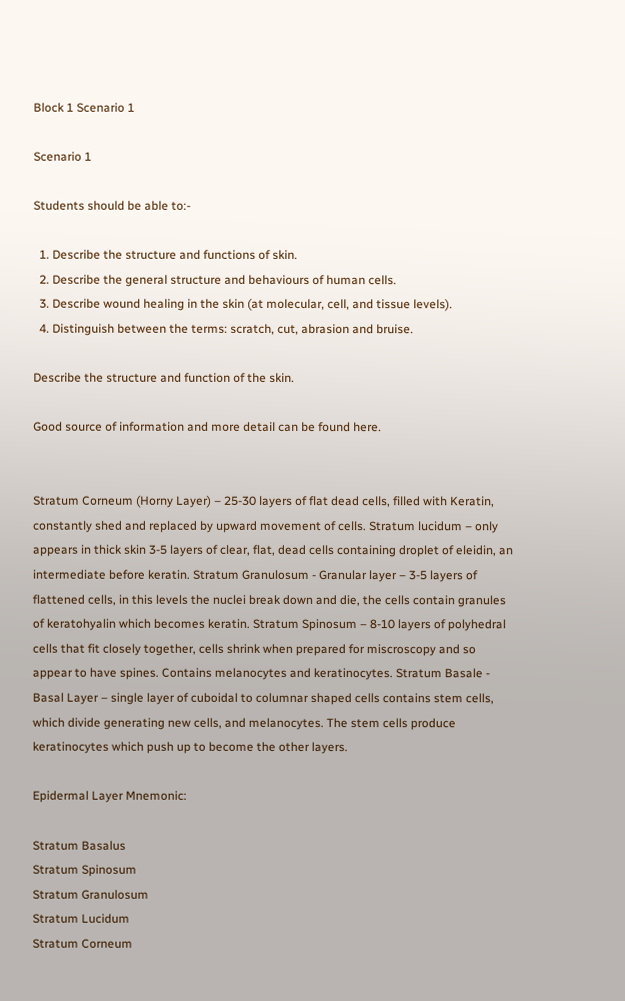Block 1 Scenario 1

Scenario 1

Students should be able to:-

  1. Describe the structure and functions of skin.
  2. Describe the general structure and behaviours of human cells.
  3. Describe wound healing in the skin (at molecular, cell, and tissue levels).
  4. Distinguish between the terms: scratch, cut, abrasion and bruise.

Describe the structure and function of the skin.

Good source of information and more detail can be found here.


Stratum Corneum (Horny Layer) – 25-30 layers of flat dead cells, filled with Keratin, constantly shed and replaced by upward movement of cells. Stratum lucidum – only appears in thick skin 3-5 layers of clear, flat, dead cells containing droplet of eleidin, an intermediate before keratin. Stratum Granulosum - Granular layer – 3-5 layers of flattened cells, in this levels the nuclei break down and die, the cells contain granules of keratohyalin which becomes keratin. Stratum Spinosum – 8-10 layers of polyhedral cells that fit closely together, cells shrink when prepared for miscroscopy and so appear to have spines. Contains melanocytes and keratinocytes. Stratum Basale - Basal Layer – single layer of cuboidal to columnar shaped cells contains stem cells, which divide generating new cells, and melanocytes. The stem cells produce keratinocytes which push up to become the other layers.

Epidermal Layer Mnemonic:

Stratum Basalus
Stratum Spinosum
Stratum Granulosum
Stratum Lucidum
Stratum Corneum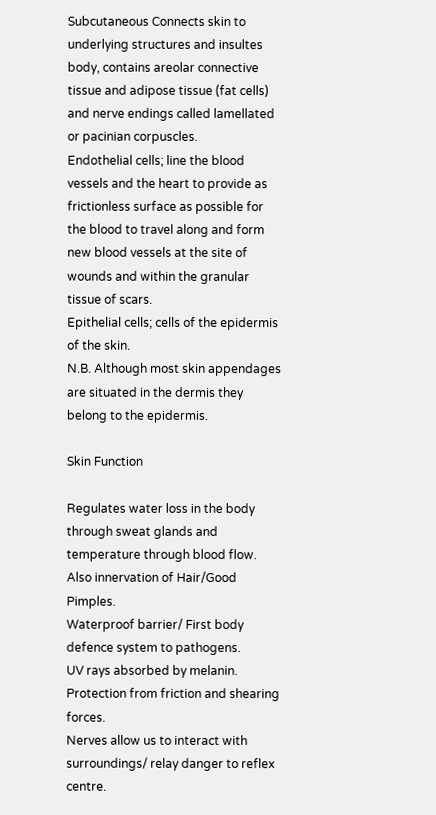Subcutaneous Connects skin to underlying structures and insultes body, contains areolar connective tissue and adipose tissue (fat cells) and nerve endings called lamellated or pacinian corpuscles.
Endothelial cells; line the blood vessels and the heart to provide as frictionless surface as possible for the blood to travel along and form new blood vessels at the site of wounds and within the granular tissue of scars.
Epithelial cells; cells of the epidermis of the skin.
N.B. Although most skin appendages are situated in the dermis they belong to the epidermis.

Skin Function

Regulates water loss in the body through sweat glands and temperature through blood flow. Also innervation of Hair/Good Pimples.
Waterproof barrier/ First body defence system to pathogens.
UV rays absorbed by melanin. Protection from friction and shearing forces.
Nerves allow us to interact with surroundings/ relay danger to reflex centre.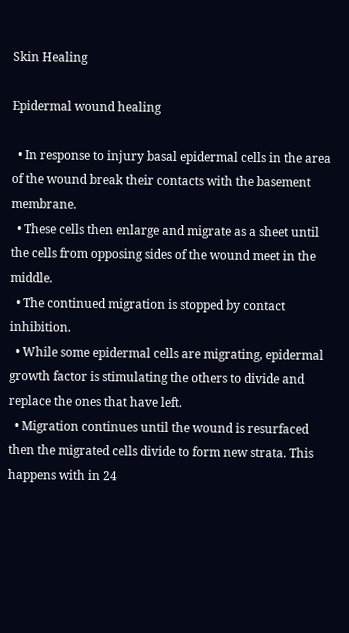Skin Healing

Epidermal wound healing

  • In response to injury basal epidermal cells in the area of the wound break their contacts with the basement membrane.
  • These cells then enlarge and migrate as a sheet until the cells from opposing sides of the wound meet in the middle.
  • The continued migration is stopped by contact inhibition.
  • While some epidermal cells are migrating, epidermal growth factor is stimulating the others to divide and replace the ones that have left.
  • Migration continues until the wound is resurfaced then the migrated cells divide to form new strata. This happens with in 24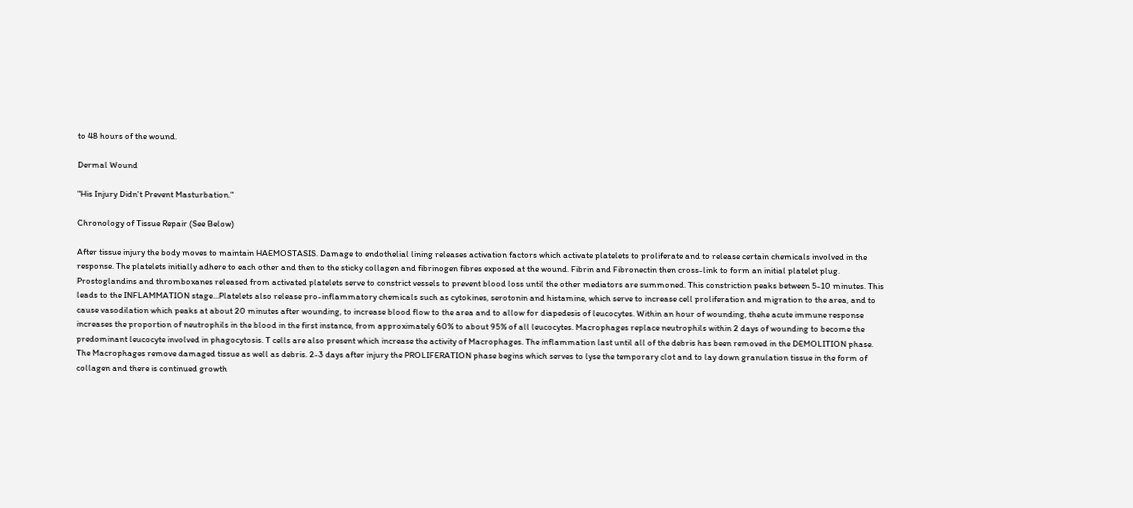to 48 hours of the wound.

Dermal Wound

"His Injury Didn't Prevent Masturbation."

Chronology of Tissue Repair (See Below)

After tissue injury the body moves to maintain HAEMOSTASIS. Damage to endothelial lining releases activation factors which activate platelets to proliferate and to release certain chemicals involved in the response. The platelets initially adhere to each other and then to the sticky collagen and fibrinogen fibres exposed at the wound. Fibrin and Fibronectin then cross-link to form an initial platelet plug. Prostoglandins and thromboxanes released from activated platelets serve to constrict vessels to prevent blood loss until the other mediators are summoned. This constriction peaks between 5-10 minutes. This leads to the INFLAMMATION stage...Platelets also release pro-inflammatory chemicals such as cytokines, serotonin and histamine, which serve to increase cell proliferation and migration to the area, and to cause vasodilation which peaks at about 20 minutes after wounding, to increase blood flow to the area and to allow for diapedesis of leucocytes. Within an hour of wounding, thehe acute immune response increases the proportion of neutrophils in the blood in the first instance, from approximately 60% to about 95% of all leucocytes. Macrophages replace neutrophils within 2 days of wounding to become the predominant leucocyte involved in phagocytosis. T cells are also present which increase the activity of Macrophages. The inflammation last until all of the debris has been removed in the DEMOLITION phase. The Macrophages remove damaged tissue as well as debris. 2-3 days after injury the PROLIFERATION phase begins which serves to lyse the temporary clot and to lay down granulation tissue in the form of collagen and there is continued growth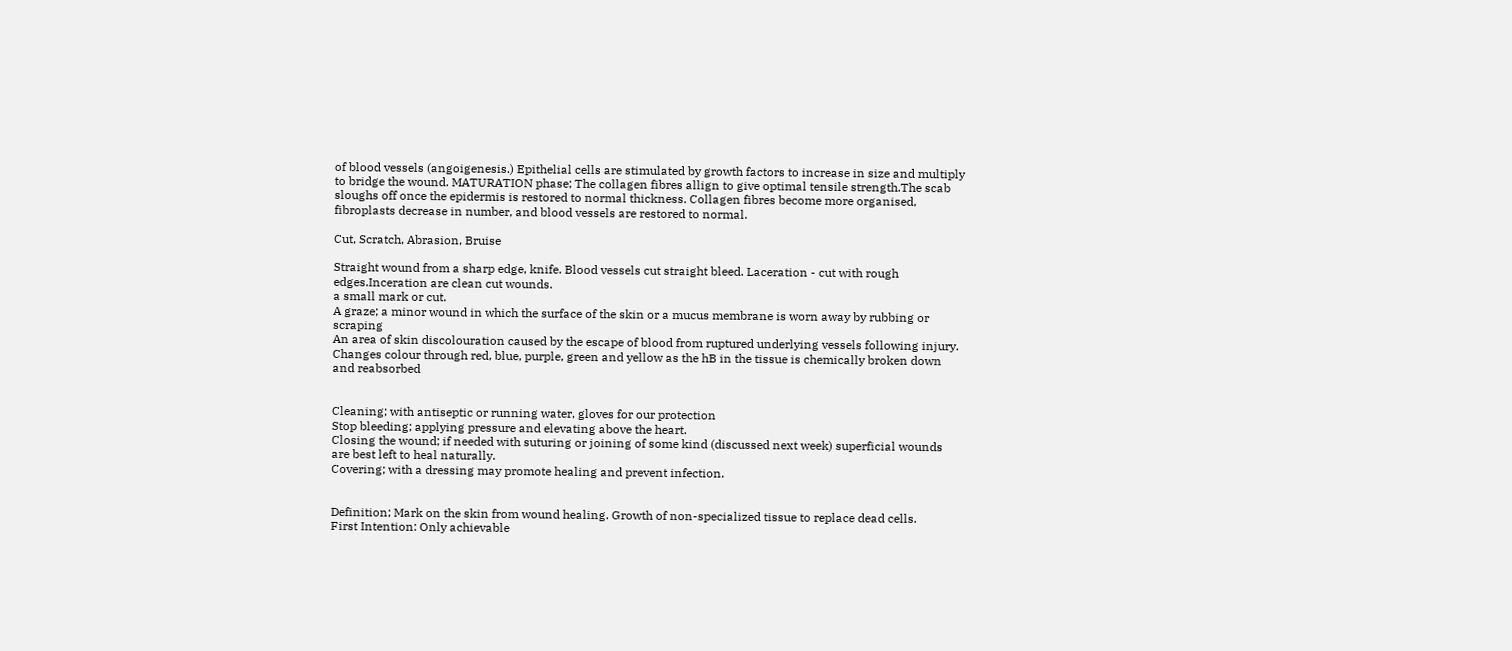of blood vessels (angoigenesis.) Epithelial cells are stimulated by growth factors to increase in size and multiply to bridge the wound. MATURATION phase; The collagen fibres allign to give optimal tensile strength.The scab sloughs off once the epidermis is restored to normal thickness. Collagen fibres become more organised, fibroplasts decrease in number, and blood vessels are restored to normal.

Cut, Scratch, Abrasion, Bruise

Straight wound from a sharp edge, knife. Blood vessels cut straight bleed. Laceration - cut with rough edges.Inceration are clean cut wounds.
a small mark or cut.
A graze; a minor wound in which the surface of the skin or a mucus membrane is worn away by rubbing or scraping
An area of skin discolouration caused by the escape of blood from ruptured underlying vessels following injury. Changes colour through red, blue, purple, green and yellow as the hB in the tissue is chemically broken down and reabsorbed


Cleaning; with antiseptic or running water, gloves for our protection
Stop bleeding; applying pressure and elevating above the heart.
Closing the wound; if needed with suturing or joining of some kind (discussed next week) superficial wounds are best left to heal naturally.
Covering; with a dressing may promote healing and prevent infection.


Definition; Mark on the skin from wound healing. Growth of non-specialized tissue to replace dead cells.
First Intention: Only achievable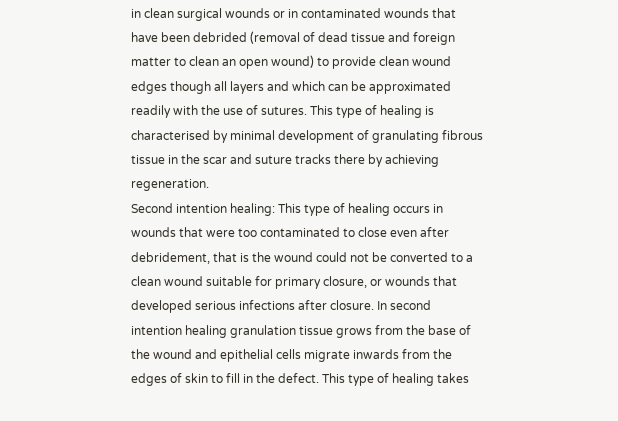in clean surgical wounds or in contaminated wounds that have been debrided (removal of dead tissue and foreign matter to clean an open wound) to provide clean wound edges though all layers and which can be approximated readily with the use of sutures. This type of healing is characterised by minimal development of granulating fibrous tissue in the scar and suture tracks there by achieving regeneration.
Second intention healing: This type of healing occurs in wounds that were too contaminated to close even after debridement, that is the wound could not be converted to a clean wound suitable for primary closure, or wounds that developed serious infections after closure. In second intention healing granulation tissue grows from the base of the wound and epithelial cells migrate inwards from the edges of skin to fill in the defect. This type of healing takes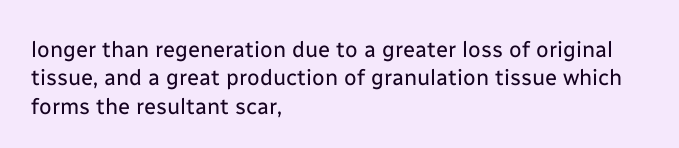longer than regeneration due to a greater loss of original tissue, and a great production of granulation tissue which forms the resultant scar,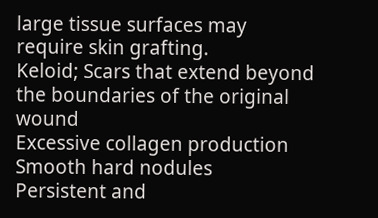large tissue surfaces may require skin grafting.
Keloid; Scars that extend beyond the boundaries of the original wound
Excessive collagen production
Smooth hard nodules
Persistent and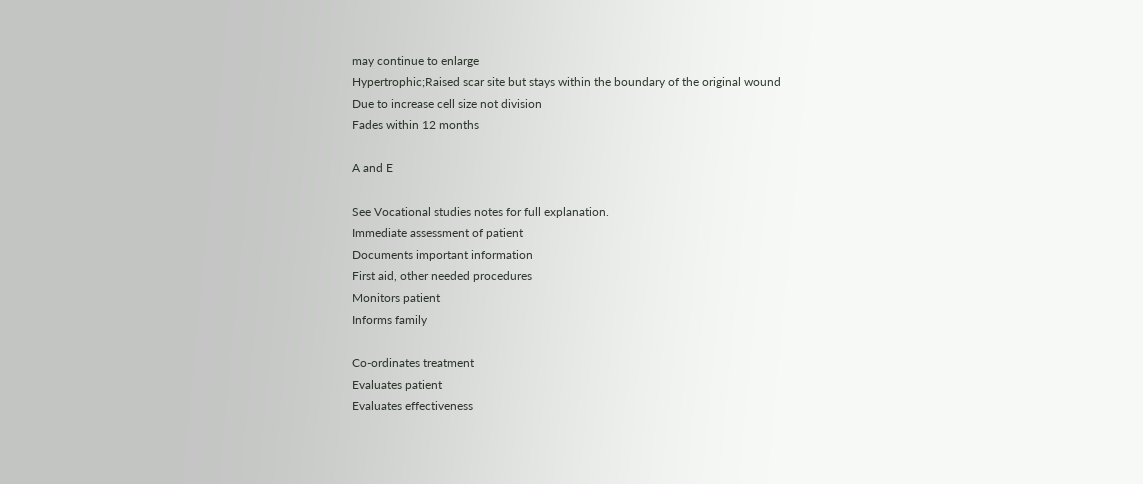may continue to enlarge
Hypertrophic;Raised scar site but stays within the boundary of the original wound
Due to increase cell size not division
Fades within 12 months

A and E

See Vocational studies notes for full explanation.
Immediate assessment of patient
Documents important information
First aid, other needed procedures
Monitors patient
Informs family

Co-ordinates treatment
Evaluates patient
Evaluates effectiveness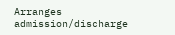Arranges admission/discharge